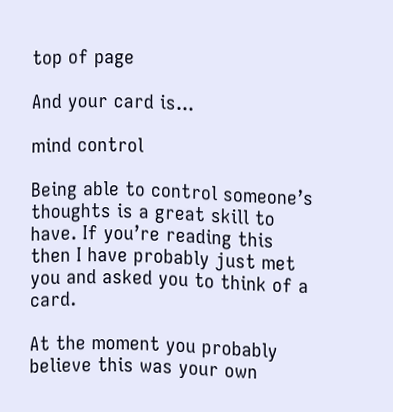top of page

And your card is...

mind control

Being able to control someone’s thoughts is a great skill to have. If you’re reading this then I have probably just met you and asked you to think of a card.

At the moment you probably believe this was your own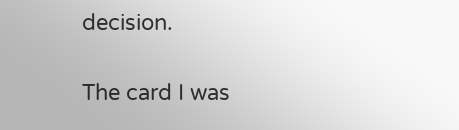decision.

The card I was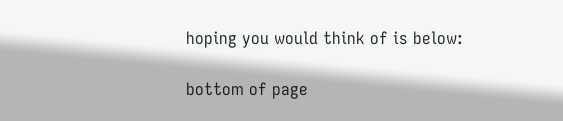hoping you would think of is below:

bottom of page